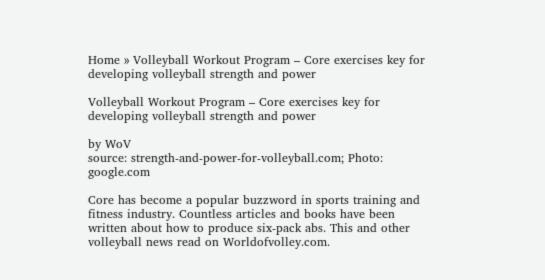Home » Volleyball Workout Program – Core exercises key for developing volleyball strength and power

Volleyball Workout Program – Core exercises key for developing volleyball strength and power

by WoV
source: strength-and-power-for-volleyball.com; Photo: google.com

Core has become a popular buzzword in sports training and fitness industry. Countless articles and books have been written about how to produce six-pack abs. This and other volleyball news read on Worldofvolley.com.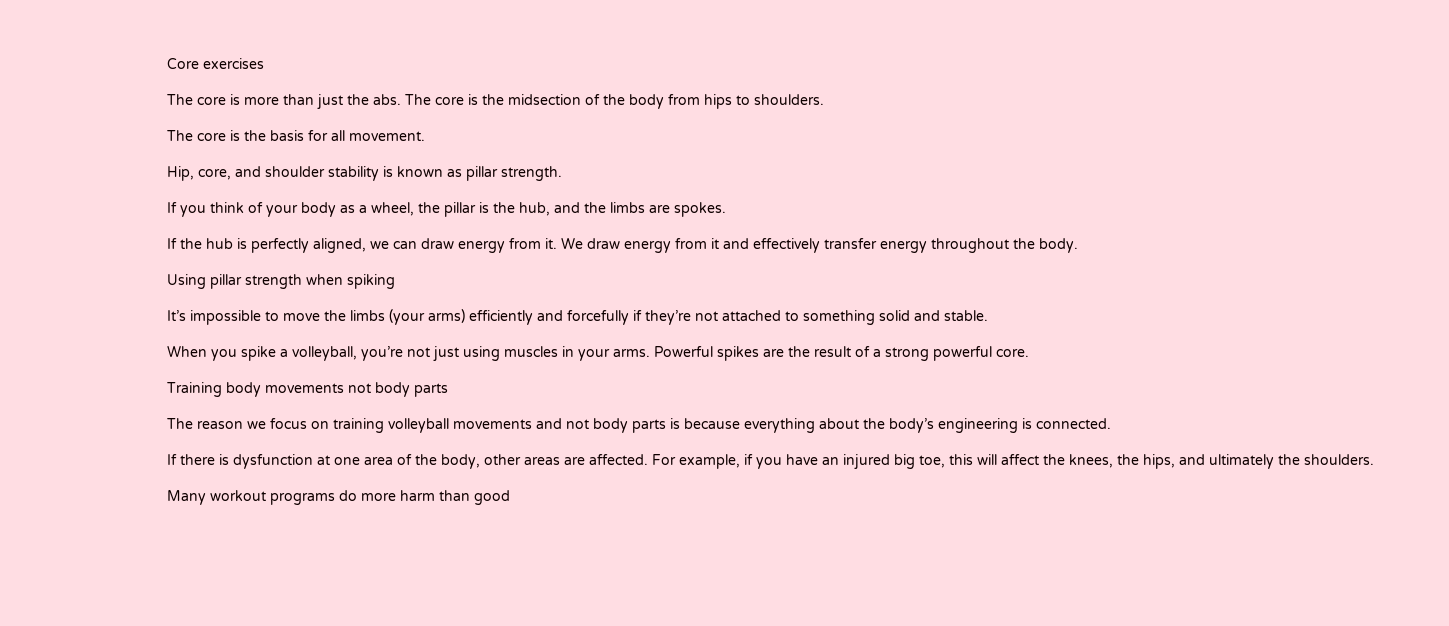Core exercises

The core is more than just the abs. The core is the midsection of the body from hips to shoulders.

The core is the basis for all movement.

Hip, core, and shoulder stability is known as pillar strength.

If you think of your body as a wheel, the pillar is the hub, and the limbs are spokes.

If the hub is perfectly aligned, we can draw energy from it. We draw energy from it and effectively transfer energy throughout the body.

Using pillar strength when spiking

It’s impossible to move the limbs (your arms) efficiently and forcefully if they’re not attached to something solid and stable.

When you spike a volleyball, you’re not just using muscles in your arms. Powerful spikes are the result of a strong powerful core.

Training body movements not body parts

The reason we focus on training volleyball movements and not body parts is because everything about the body’s engineering is connected.

If there is dysfunction at one area of the body, other areas are affected. For example, if you have an injured big toe, this will affect the knees, the hips, and ultimately the shoulders.

Many workout programs do more harm than good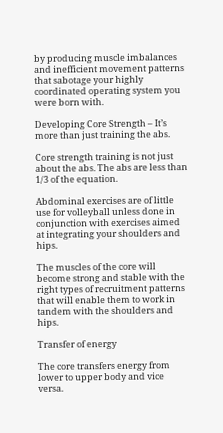by producing muscle imbalances and inefficient movement patterns that sabotage your highly coordinated operating system you were born with.

Developing Core Strength – It’s more than just training the abs.

Core strength training is not just about the abs. The abs are less than 1/3 of the equation.

Abdominal exercises are of little use for volleyball unless done in conjunction with exercises aimed at integrating your shoulders and hips.

The muscles of the core will become strong and stable with the right types of recruitment patterns that will enable them to work in tandem with the shoulders and hips.

Transfer of energy

The core transfers energy from lower to upper body and vice versa.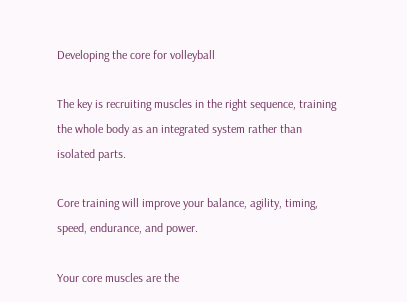Developing the core for volleyball

The key is recruiting muscles in the right sequence, training the whole body as an integrated system rather than isolated parts.

Core training will improve your balance, agility, timing, speed, endurance, and power.

Your core muscles are the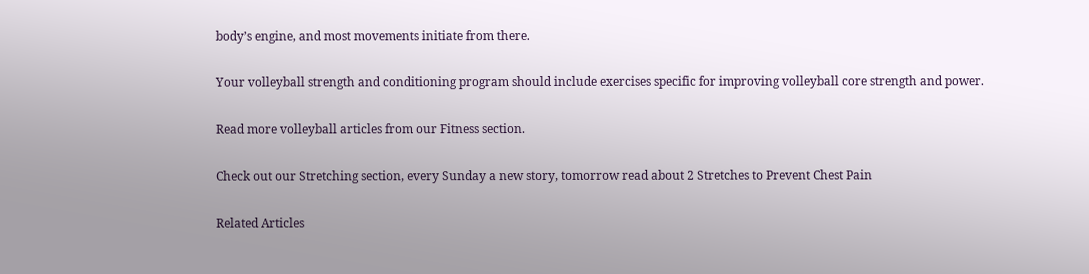body’s engine, and most movements initiate from there.

Your volleyball strength and conditioning program should include exercises specific for improving volleyball core strength and power.

Read more volleyball articles from our Fitness section.

Check out our Stretching section, every Sunday a new story, tomorrow read about 2 Stretches to Prevent Chest Pain

Related Articles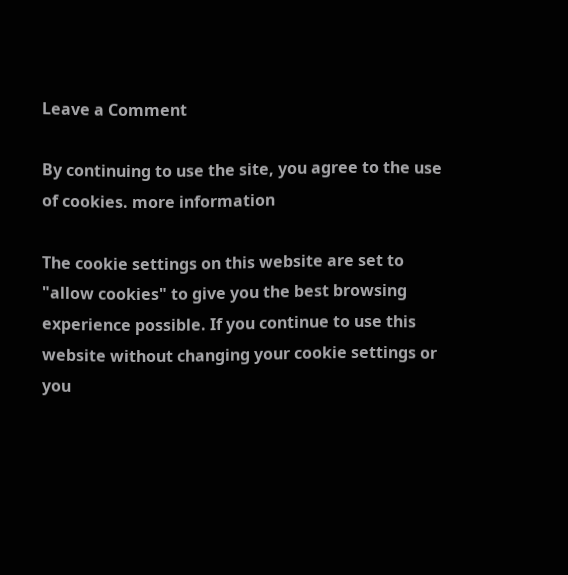Leave a Comment

By continuing to use the site, you agree to the use of cookies. more information

The cookie settings on this website are set to "allow cookies" to give you the best browsing experience possible. If you continue to use this website without changing your cookie settings or you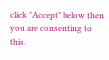click "Accept" below then you are consenting to this.